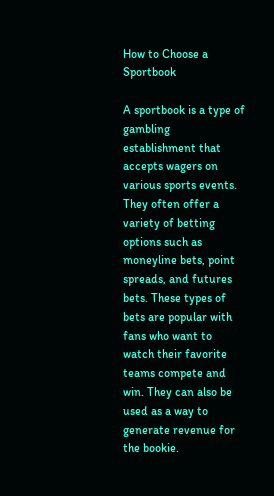How to Choose a Sportbook

A sportbook is a type of gambling establishment that accepts wagers on various sports events. They often offer a variety of betting options such as moneyline bets, point spreads, and futures bets. These types of bets are popular with fans who want to watch their favorite teams compete and win. They can also be used as a way to generate revenue for the bookie.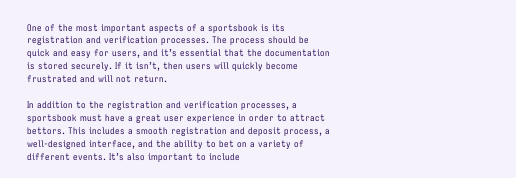One of the most important aspects of a sportsbook is its registration and verification processes. The process should be quick and easy for users, and it’s essential that the documentation is stored securely. If it isn’t, then users will quickly become frustrated and will not return.

In addition to the registration and verification processes, a sportsbook must have a great user experience in order to attract bettors. This includes a smooth registration and deposit process, a well-designed interface, and the ability to bet on a variety of different events. It’s also important to include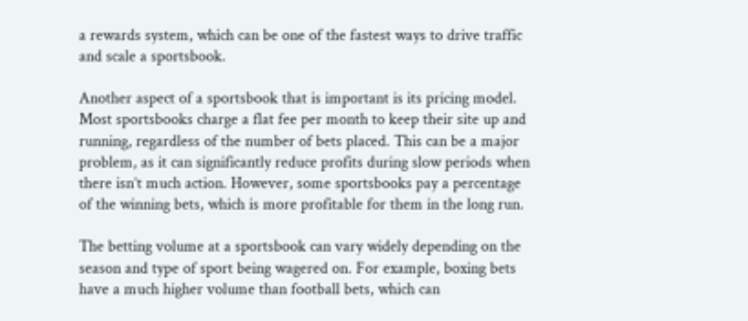a rewards system, which can be one of the fastest ways to drive traffic and scale a sportsbook.

Another aspect of a sportsbook that is important is its pricing model. Most sportsbooks charge a flat fee per month to keep their site up and running, regardless of the number of bets placed. This can be a major problem, as it can significantly reduce profits during slow periods when there isn’t much action. However, some sportsbooks pay a percentage of the winning bets, which is more profitable for them in the long run.

The betting volume at a sportsbook can vary widely depending on the season and type of sport being wagered on. For example, boxing bets have a much higher volume than football bets, which can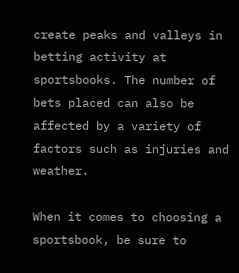create peaks and valleys in betting activity at sportsbooks. The number of bets placed can also be affected by a variety of factors such as injuries and weather.

When it comes to choosing a sportsbook, be sure to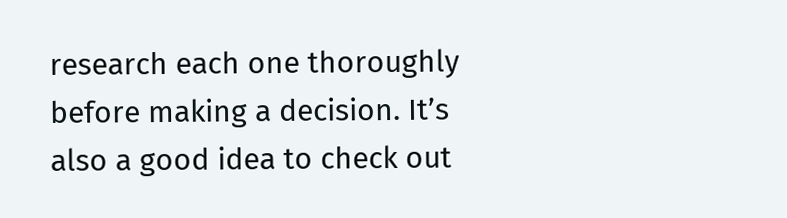research each one thoroughly before making a decision. It’s also a good idea to check out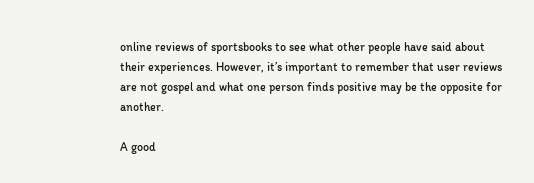online reviews of sportsbooks to see what other people have said about their experiences. However, it’s important to remember that user reviews are not gospel and what one person finds positive may be the opposite for another.

A good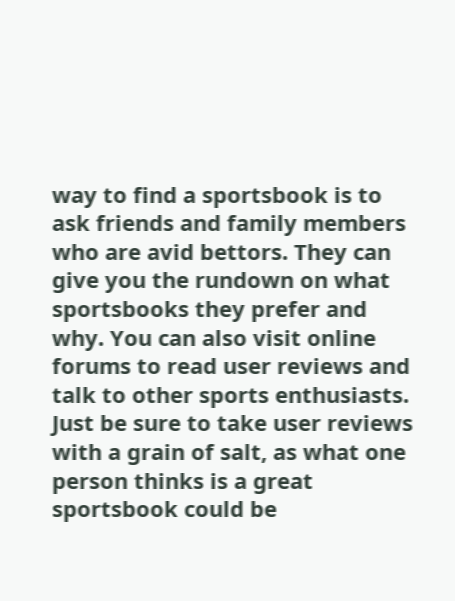way to find a sportsbook is to ask friends and family members who are avid bettors. They can give you the rundown on what sportsbooks they prefer and why. You can also visit online forums to read user reviews and talk to other sports enthusiasts. Just be sure to take user reviews with a grain of salt, as what one person thinks is a great sportsbook could be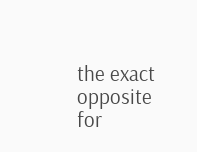the exact opposite for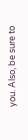you. Also, be sure to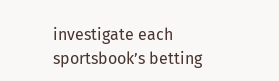investigate each sportsbook’s betting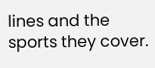lines and the sports they cover.